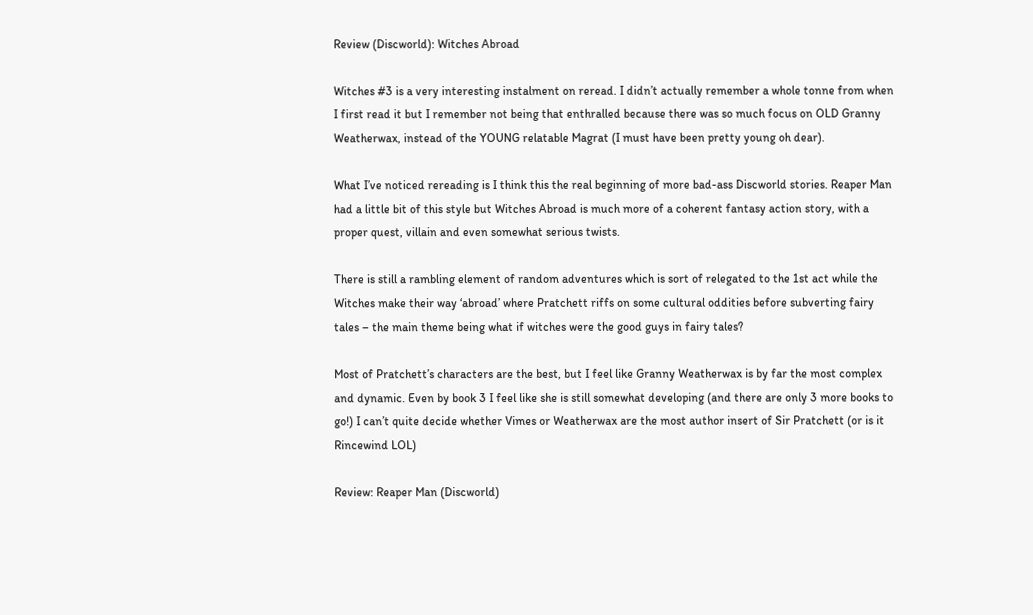Review (Discworld): Witches Abroad

Witches #3 is a very interesting instalment on reread. I didn’t actually remember a whole tonne from when I first read it but I remember not being that enthralled because there was so much focus on OLD Granny Weatherwax, instead of the YOUNG relatable Magrat (I must have been pretty young oh dear).

What I’ve noticed rereading is I think this the real beginning of more bad-ass Discworld stories. Reaper Man had a little bit of this style but Witches Abroad is much more of a coherent fantasy action story, with a proper quest, villain and even somewhat serious twists.

There is still a rambling element of random adventures which is sort of relegated to the 1st act while the Witches make their way ‘abroad’ where Pratchett riffs on some cultural oddities before subverting fairy tales – the main theme being what if witches were the good guys in fairy tales?

Most of Pratchett’s characters are the best, but I feel like Granny Weatherwax is by far the most complex and dynamic. Even by book 3 I feel like she is still somewhat developing (and there are only 3 more books to go!) I can’t quite decide whether Vimes or Weatherwax are the most author insert of Sir Pratchett (or is it Rincewind LOL)

Review: Reaper Man (Discworld)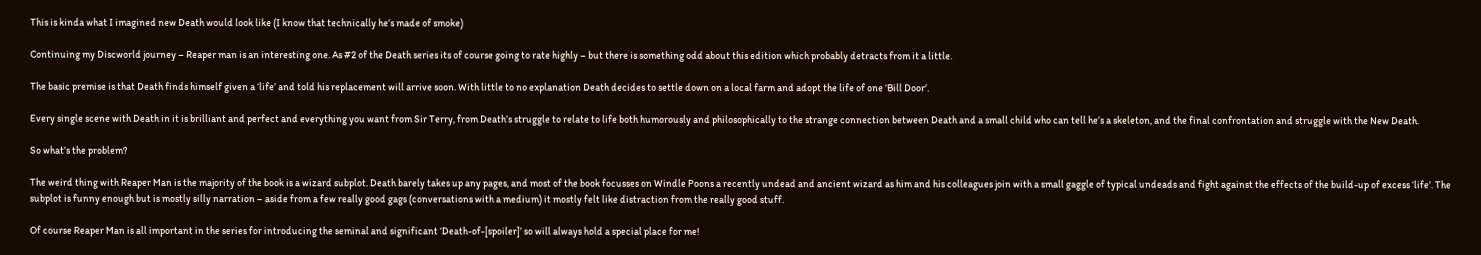This is kinda what I imagined new Death would look like (I know that technically he’s made of smoke)

Continuing my Discworld journey – Reaper man is an interesting one. As #2 of the Death series its of course going to rate highly – but there is something odd about this edition which probably detracts from it a little.

The basic premise is that Death finds himself given a ‘life’ and told his replacement will arrive soon. With little to no explanation Death decides to settle down on a local farm and adopt the life of one ‘Bill Door’.

Every single scene with Death in it is brilliant and perfect and everything you want from Sir Terry, from Death’s struggle to relate to life both humorously and philosophically to the strange connection between Death and a small child who can tell he’s a skeleton, and the final confrontation and struggle with the New Death.

So what’s the problem?

The weird thing with Reaper Man is the majority of the book is a wizard subplot. Death barely takes up any pages, and most of the book focusses on Windle Poons a recently undead and ancient wizard as him and his colleagues join with a small gaggle of typical undeads and fight against the effects of the build-up of excess ‘life’. The subplot is funny enough but is mostly silly narration – aside from a few really good gags (conversations with a medium) it mostly felt like distraction from the really good stuff.

Of course Reaper Man is all important in the series for introducing the seminal and significant ‘Death-of-[spoiler]’ so will always hold a special place for me!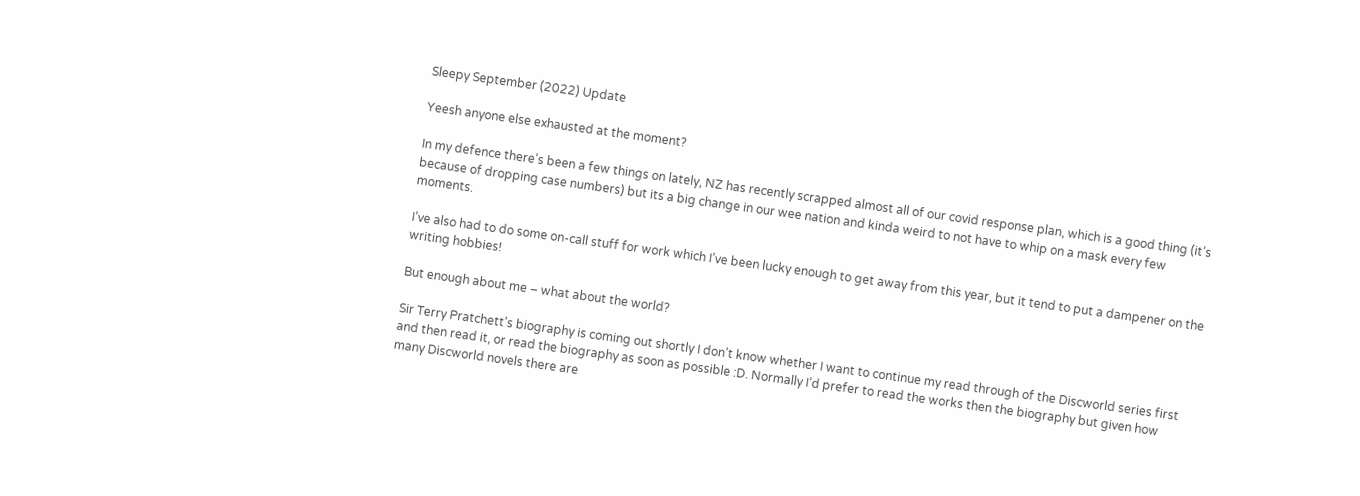Sleepy September (2022) Update

Yeesh anyone else exhausted at the moment?

In my defence there’s been a few things on lately, NZ has recently scrapped almost all of our covid response plan, which is a good thing (it’s because of dropping case numbers) but its a big change in our wee nation and kinda weird to not have to whip on a mask every few moments.

I’ve also had to do some on-call stuff for work which I’ve been lucky enough to get away from this year, but it tend to put a dampener on the writing hobbies!

But enough about me – what about the world?

Sir Terry Pratchett’s biography is coming out shortly I don’t know whether I want to continue my read through of the Discworld series first and then read it, or read the biography as soon as possible :D. Normally I’d prefer to read the works then the biography but given how many Discworld novels there are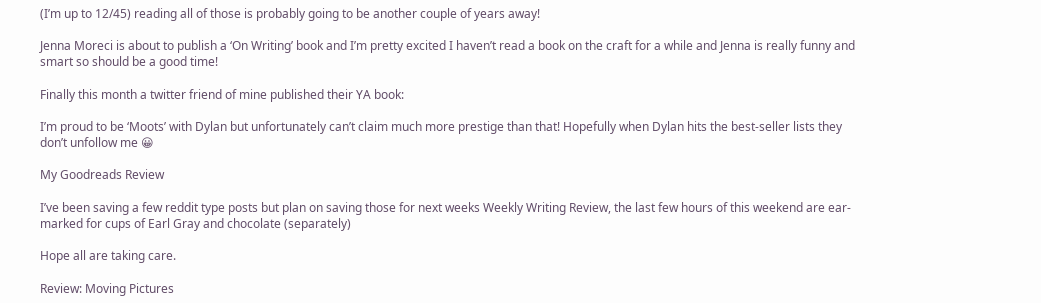(I’m up to 12/45) reading all of those is probably going to be another couple of years away!

Jenna Moreci is about to publish a ‘On Writing’ book and I’m pretty excited I haven’t read a book on the craft for a while and Jenna is really funny and smart so should be a good time!

Finally this month a twitter friend of mine published their YA book:

I’m proud to be ‘Moots’ with Dylan but unfortunately can’t claim much more prestige than that! Hopefully when Dylan hits the best-seller lists they don’t unfollow me 😀

My Goodreads Review

I’ve been saving a few reddit type posts but plan on saving those for next weeks Weekly Writing Review, the last few hours of this weekend are ear-marked for cups of Earl Gray and chocolate (separately)

Hope all are taking care.

Review: Moving Pictures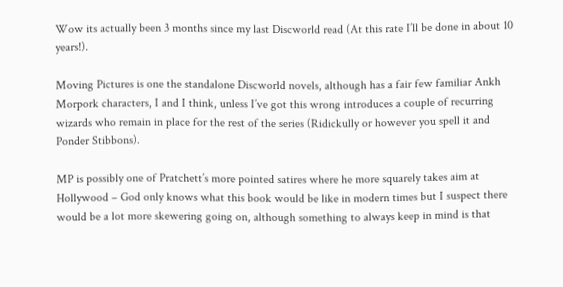Wow its actually been 3 months since my last Discworld read (At this rate I’ll be done in about 10 years!).

Moving Pictures is one the standalone Discworld novels, although has a fair few familiar Ankh Morpork characters, I and I think, unless I’ve got this wrong introduces a couple of recurring wizards who remain in place for the rest of the series (Ridickully or however you spell it and Ponder Stibbons).

MP is possibly one of Pratchett’s more pointed satires where he more squarely takes aim at Hollywood – God only knows what this book would be like in modern times but I suspect there would be a lot more skewering going on, although something to always keep in mind is that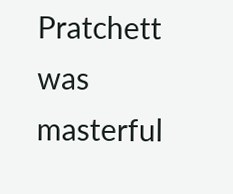Pratchett was masterful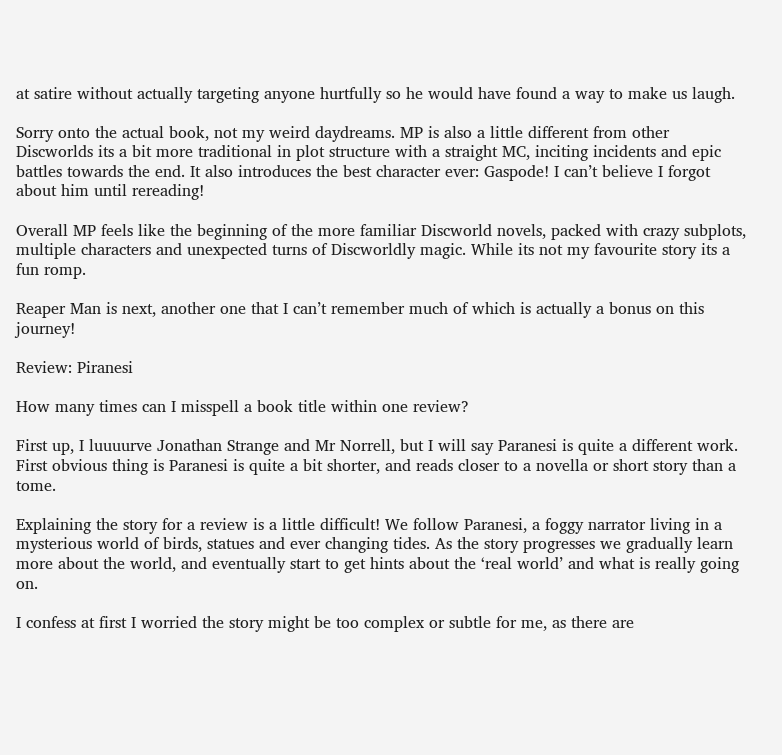at satire without actually targeting anyone hurtfully so he would have found a way to make us laugh.

Sorry onto the actual book, not my weird daydreams. MP is also a little different from other Discworlds its a bit more traditional in plot structure with a straight MC, inciting incidents and epic battles towards the end. It also introduces the best character ever: Gaspode! I can’t believe I forgot about him until rereading!

Overall MP feels like the beginning of the more familiar Discworld novels, packed with crazy subplots, multiple characters and unexpected turns of Discworldly magic. While its not my favourite story its a fun romp.

Reaper Man is next, another one that I can’t remember much of which is actually a bonus on this journey!

Review: Piranesi

How many times can I misspell a book title within one review?

First up, I luuuurve Jonathan Strange and Mr Norrell, but I will say Paranesi is quite a different work. First obvious thing is Paranesi is quite a bit shorter, and reads closer to a novella or short story than a tome.

Explaining the story for a review is a little difficult! We follow Paranesi, a foggy narrator living in a mysterious world of birds, statues and ever changing tides. As the story progresses we gradually learn more about the world, and eventually start to get hints about the ‘real world’ and what is really going on.

I confess at first I worried the story might be too complex or subtle for me, as there are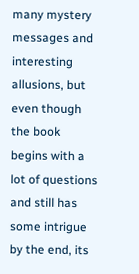many mystery messages and interesting allusions, but even though the book begins with a lot of questions and still has some intrigue by the end, its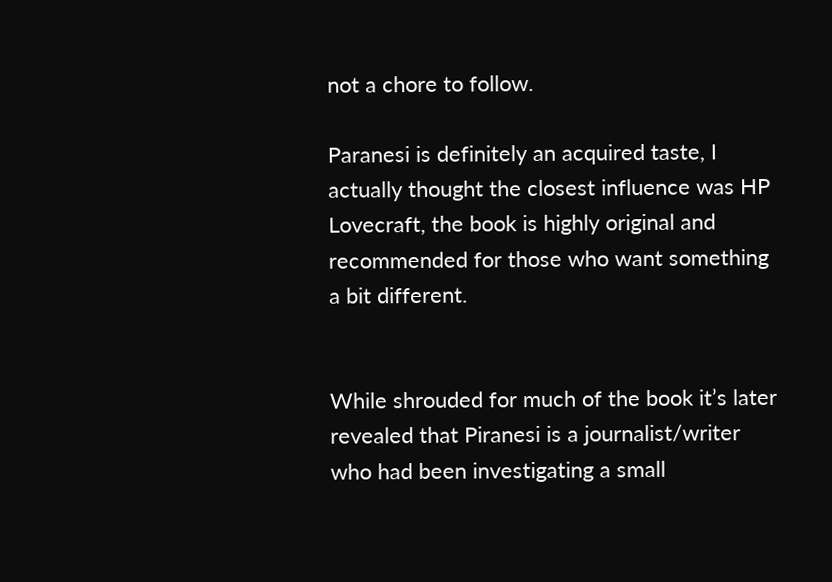not a chore to follow.

Paranesi is definitely an acquired taste, I actually thought the closest influence was HP Lovecraft, the book is highly original and recommended for those who want something a bit different.


While shrouded for much of the book it’s later revealed that Piranesi is a journalist/writer who had been investigating a small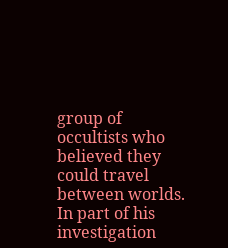group of occultists who believed they could travel between worlds. In part of his investigation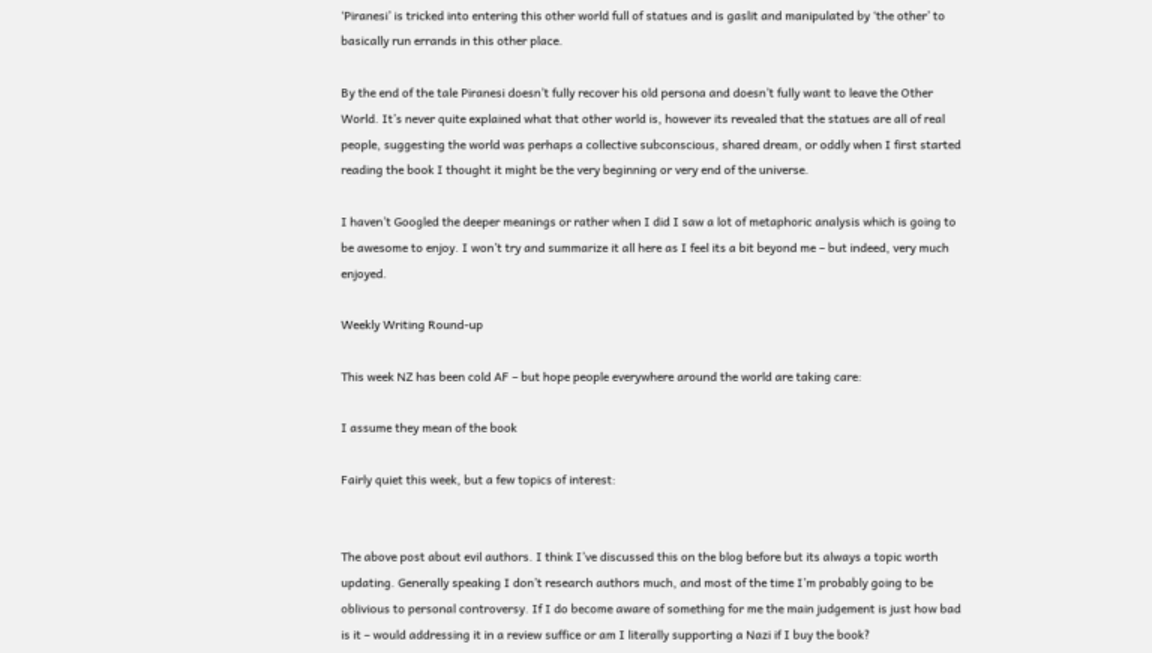‘Piranesi’ is tricked into entering this other world full of statues and is gaslit and manipulated by ‘the other’ to basically run errands in this other place.

By the end of the tale Piranesi doesn’t fully recover his old persona and doesn’t fully want to leave the Other World. It’s never quite explained what that other world is, however its revealed that the statues are all of real people, suggesting the world was perhaps a collective subconscious, shared dream, or oddly when I first started reading the book I thought it might be the very beginning or very end of the universe.

I haven’t Googled the deeper meanings or rather when I did I saw a lot of metaphoric analysis which is going to be awesome to enjoy. I won’t try and summarize it all here as I feel its a bit beyond me – but indeed, very much enjoyed.

Weekly Writing Round-up

This week NZ has been cold AF – but hope people everywhere around the world are taking care:

I assume they mean of the book

Fairly quiet this week, but a few topics of interest:


The above post about evil authors. I think I’ve discussed this on the blog before but its always a topic worth updating. Generally speaking I don’t research authors much, and most of the time I’m probably going to be oblivious to personal controversy. If I do become aware of something for me the main judgement is just how bad is it – would addressing it in a review suffice or am I literally supporting a Nazi if I buy the book?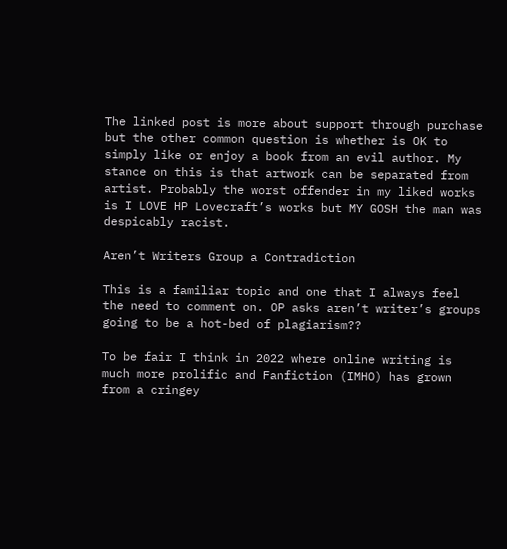The linked post is more about support through purchase but the other common question is whether is OK to simply like or enjoy a book from an evil author. My stance on this is that artwork can be separated from artist. Probably the worst offender in my liked works is I LOVE HP Lovecraft’s works but MY GOSH the man was despicably racist.

Aren’t Writers Group a Contradiction

This is a familiar topic and one that I always feel the need to comment on. OP asks aren’t writer’s groups going to be a hot-bed of plagiarism??

To be fair I think in 2022 where online writing is much more prolific and Fanfiction (IMHO) has grown from a cringey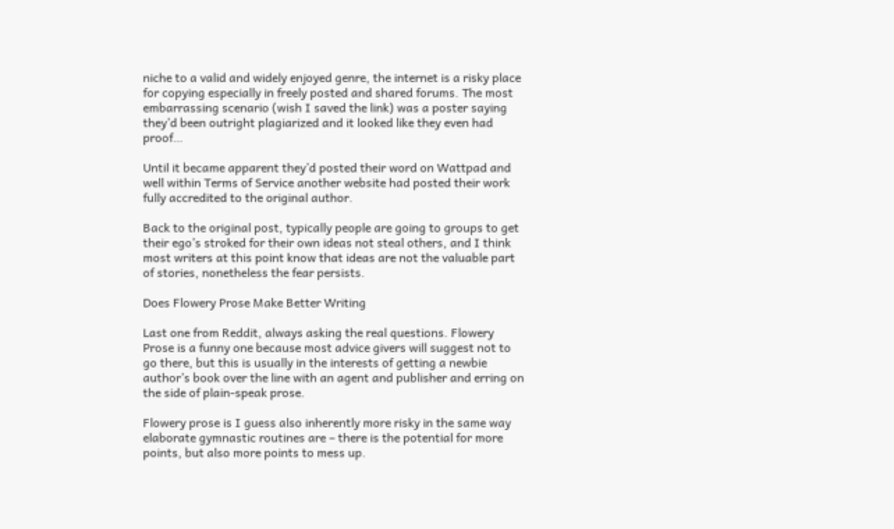niche to a valid and widely enjoyed genre, the internet is a risky place for copying especially in freely posted and shared forums. The most embarrassing scenario (wish I saved the link) was a poster saying they’d been outright plagiarized and it looked like they even had proof…

Until it became apparent they’d posted their word on Wattpad and well within Terms of Service another website had posted their work fully accredited to the original author.

Back to the original post, typically people are going to groups to get their ego’s stroked for their own ideas not steal others, and I think most writers at this point know that ideas are not the valuable part of stories, nonetheless the fear persists.

Does Flowery Prose Make Better Writing

Last one from Reddit, always asking the real questions. Flowery Prose is a funny one because most advice givers will suggest not to go there, but this is usually in the interests of getting a newbie author’s book over the line with an agent and publisher and erring on the side of plain-speak prose.

Flowery prose is I guess also inherently more risky in the same way elaborate gymnastic routines are – there is the potential for more points, but also more points to mess up.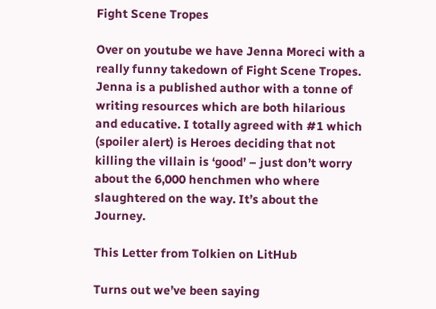Fight Scene Tropes

Over on youtube we have Jenna Moreci with a really funny takedown of Fight Scene Tropes. Jenna is a published author with a tonne of writing resources which are both hilarious and educative. I totally agreed with #1 which (spoiler alert) is Heroes deciding that not killing the villain is ‘good’ – just don’t worry about the 6,000 henchmen who where slaughtered on the way. It’s about the Journey.

This Letter from Tolkien on LitHub

Turns out we’ve been saying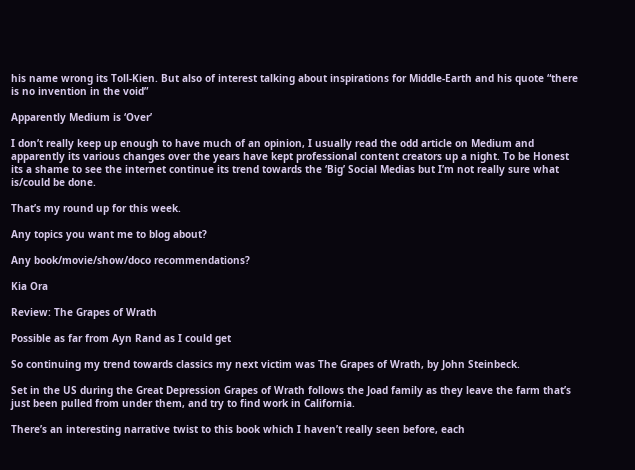his name wrong its Toll-Kien. But also of interest talking about inspirations for Middle-Earth and his quote “there is no invention in the void”

Apparently Medium is ‘Over’

I don’t really keep up enough to have much of an opinion, I usually read the odd article on Medium and apparently its various changes over the years have kept professional content creators up a night. To be Honest its a shame to see the internet continue its trend towards the ‘Big’ Social Medias but I’m not really sure what is/could be done.

That’s my round up for this week.

Any topics you want me to blog about?

Any book/movie/show/doco recommendations?

Kia Ora

Review: The Grapes of Wrath

Possible as far from Ayn Rand as I could get

So continuing my trend towards classics my next victim was The Grapes of Wrath, by John Steinbeck.

Set in the US during the Great Depression Grapes of Wrath follows the Joad family as they leave the farm that’s just been pulled from under them, and try to find work in California.

There’s an interesting narrative twist to this book which I haven’t really seen before, each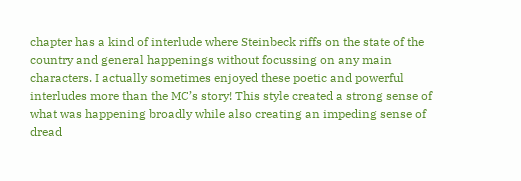chapter has a kind of interlude where Steinbeck riffs on the state of the country and general happenings without focussing on any main characters. I actually sometimes enjoyed these poetic and powerful interludes more than the MC’s story! This style created a strong sense of what was happening broadly while also creating an impeding sense of dread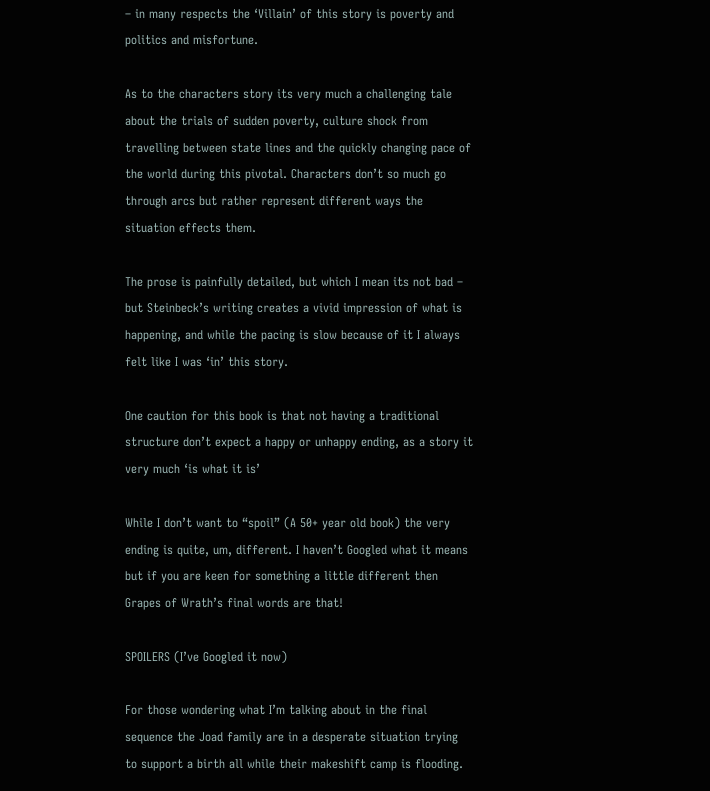– in many respects the ‘Villain’ of this story is poverty and politics and misfortune.

As to the characters story its very much a challenging tale about the trials of sudden poverty, culture shock from travelling between state lines and the quickly changing pace of the world during this pivotal. Characters don’t so much go through arcs but rather represent different ways the situation effects them.

The prose is painfully detailed, but which I mean its not bad – but Steinbeck’s writing creates a vivid impression of what is happening, and while the pacing is slow because of it I always felt like I was ‘in’ this story.

One caution for this book is that not having a traditional structure don’t expect a happy or unhappy ending, as a story it very much ‘is what it is’

While I don’t want to “spoil” (A 50+ year old book) the very ending is quite, um, different. I haven’t Googled what it means but if you are keen for something a little different then Grapes of Wrath’s final words are that!

SPOILERS (I’ve Googled it now)

For those wondering what I’m talking about in the final sequence the Joad family are in a desperate situation trying to support a birth all while their makeshift camp is flooding.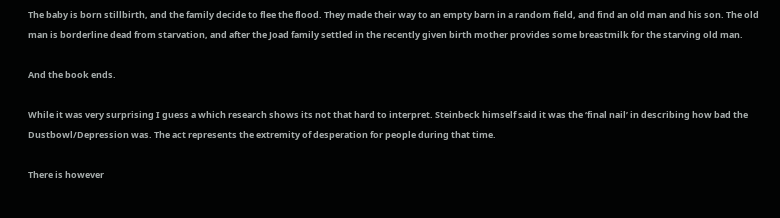The baby is born stillbirth, and the family decide to flee the flood. They made their way to an empty barn in a random field, and find an old man and his son. The old man is borderline dead from starvation, and after the Joad family settled in the recently given birth mother provides some breastmilk for the starving old man.

And the book ends.

While it was very surprising I guess a which research shows its not that hard to interpret. Steinbeck himself said it was the ‘final nail’ in describing how bad the Dustbowl/Depression was. The act represents the extremity of desperation for people during that time.

There is however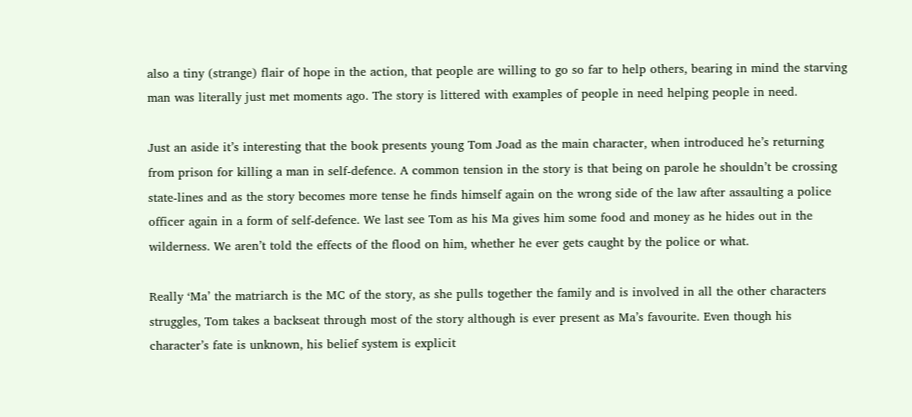also a tiny (strange) flair of hope in the action, that people are willing to go so far to help others, bearing in mind the starving man was literally just met moments ago. The story is littered with examples of people in need helping people in need.

Just an aside it’s interesting that the book presents young Tom Joad as the main character, when introduced he’s returning from prison for killing a man in self-defence. A common tension in the story is that being on parole he shouldn’t be crossing state-lines and as the story becomes more tense he finds himself again on the wrong side of the law after assaulting a police officer again in a form of self-defence. We last see Tom as his Ma gives him some food and money as he hides out in the wilderness. We aren’t told the effects of the flood on him, whether he ever gets caught by the police or what.

Really ‘Ma’ the matriarch is the MC of the story, as she pulls together the family and is involved in all the other characters struggles, Tom takes a backseat through most of the story although is ever present as Ma’s favourite. Even though his character’s fate is unknown, his belief system is explicit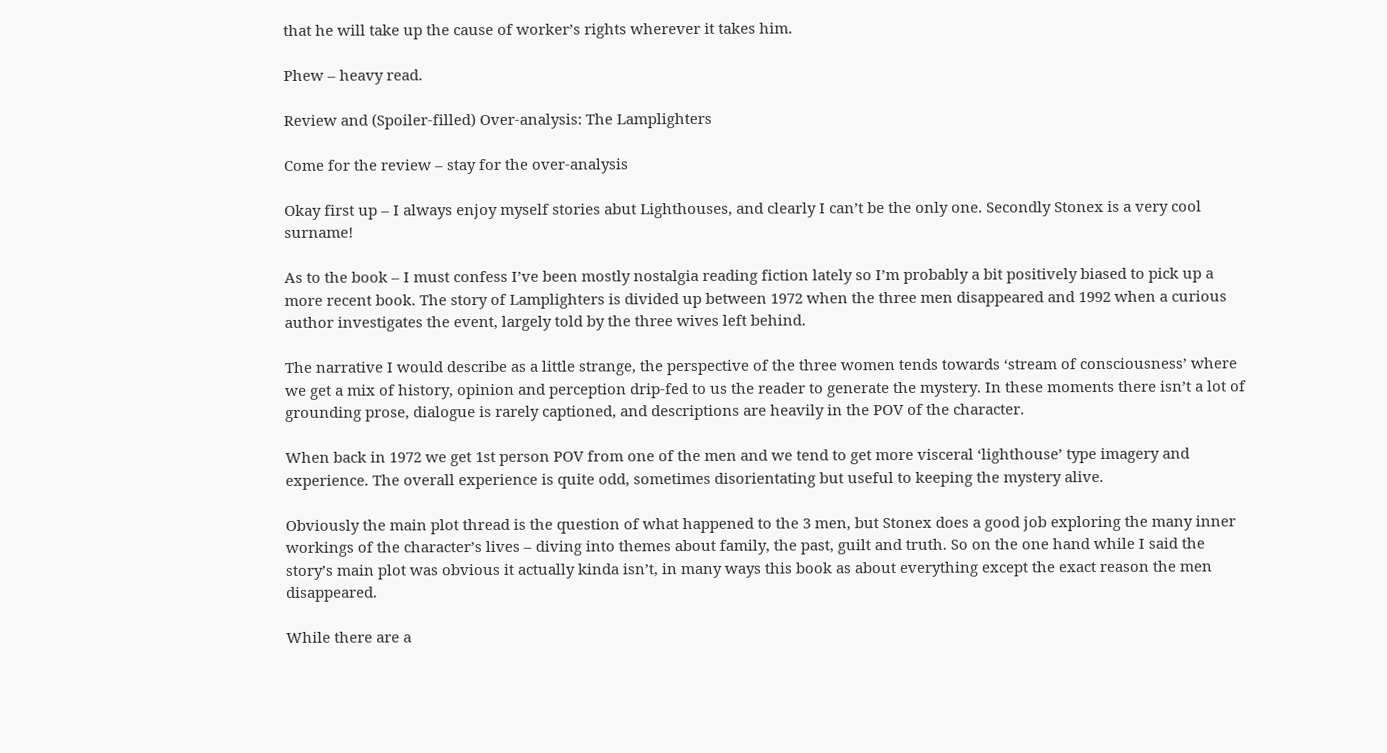that he will take up the cause of worker’s rights wherever it takes him.

Phew – heavy read.

Review and (Spoiler-filled) Over-analysis: The Lamplighters

Come for the review – stay for the over-analysis

Okay first up – I always enjoy myself stories abut Lighthouses, and clearly I can’t be the only one. Secondly Stonex is a very cool surname!

As to the book – I must confess I’ve been mostly nostalgia reading fiction lately so I’m probably a bit positively biased to pick up a more recent book. The story of Lamplighters is divided up between 1972 when the three men disappeared and 1992 when a curious author investigates the event, largely told by the three wives left behind.

The narrative I would describe as a little strange, the perspective of the three women tends towards ‘stream of consciousness’ where we get a mix of history, opinion and perception drip-fed to us the reader to generate the mystery. In these moments there isn’t a lot of grounding prose, dialogue is rarely captioned, and descriptions are heavily in the POV of the character.

When back in 1972 we get 1st person POV from one of the men and we tend to get more visceral ‘lighthouse’ type imagery and experience. The overall experience is quite odd, sometimes disorientating but useful to keeping the mystery alive.

Obviously the main plot thread is the question of what happened to the 3 men, but Stonex does a good job exploring the many inner workings of the character’s lives – diving into themes about family, the past, guilt and truth. So on the one hand while I said the story’s main plot was obvious it actually kinda isn’t, in many ways this book as about everything except the exact reason the men disappeared.

While there are a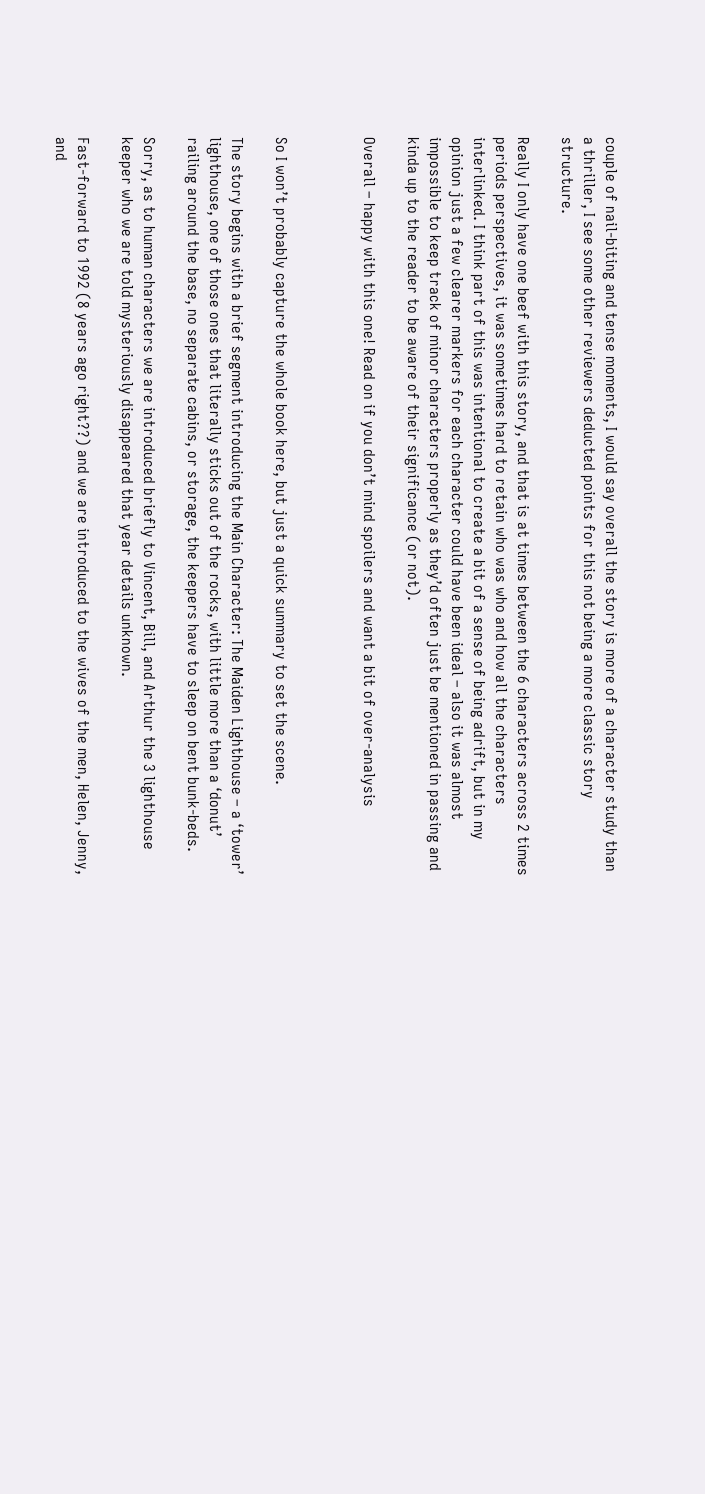couple of nail-biting and tense moments, I would say overall the story is more of a character study than a thriller, I see some other reviewers deducted points for this not being a more classic story structure.

Really I only have one beef with this story, and that is at times between the 6 characters across 2 times periods perspectives, it was sometimes hard to retain who was who and how all the characters interlinked. I think part of this was intentional to create a bit of a sense of being adrift, but in my opinion just a few clearer markers for each character could have been ideal – also it was almost impossible to keep track of minor characters properly as they’d often just be mentioned in passing and kinda up to the reader to be aware of their significance (or not).

Overall – happy with this one! Read on if you don’t mind spoilers and want a bit of over-analysis



So I won’t probably capture the whole book here, but just a quick summary to set the scene.

The story begins with a brief segment introducing the Main Character: The Maiden Lighthouse – a ‘tower’ lighthouse, one of those ones that literally sticks out of the rocks, with little more than a ‘donut’ railing around the base, no separate cabins, or storage, the keepers have to sleep on bent bunk-beds.

Sorry, as to human characters we are introduced briefly to Vincent, Bill, and Arthur the 3 lighthouse keeper who we are told mysteriously disappeared that year details unknown.

Fast-forward to 1992 (8 years ago right??) and we are introduced to the wives of the men, Helen, Jenny, and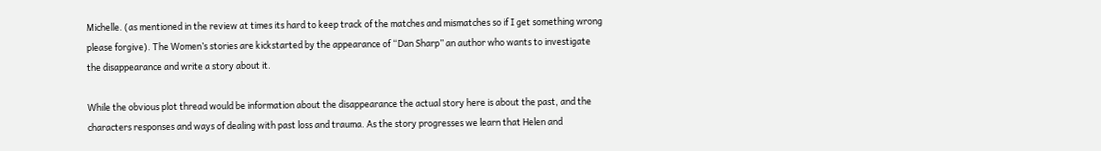Michelle. (as mentioned in the review at times its hard to keep track of the matches and mismatches so if I get something wrong please forgive). The Women’s stories are kickstarted by the appearance of “Dan Sharp” an author who wants to investigate the disappearance and write a story about it.

While the obvious plot thread would be information about the disappearance the actual story here is about the past, and the characters responses and ways of dealing with past loss and trauma. As the story progresses we learn that Helen and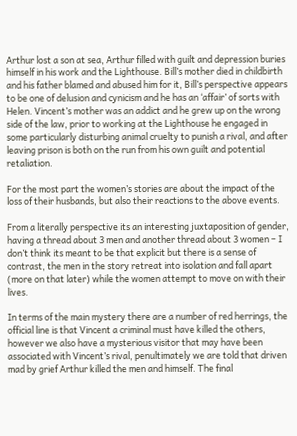Arthur lost a son at sea, Arthur filled with guilt and depression buries himself in his work and the Lighthouse. Bill’s mother died in childbirth and his father blamed and abused him for it, Bill’s perspective appears to be one of delusion and cynicism and he has an ‘affair’ of sorts with Helen. Vincent’s mother was an addict and he grew up on the wrong side of the law, prior to working at the Lighthouse he engaged in some particularly disturbing animal cruelty to punish a rival, and after leaving prison is both on the run from his own guilt and potential retaliation.

For the most part the women’s stories are about the impact of the loss of their husbands, but also their reactions to the above events.

From a literally perspective its an interesting juxtaposition of gender, having a thread about 3 men and another thread about 3 women – I don’t think its meant to be that explicit but there is a sense of contrast, the men in the story retreat into isolation and fall apart (more on that later) while the women attempt to move on with their lives.

In terms of the main mystery there are a number of red herrings, the official line is that Vincent a criminal must have killed the others, however we also have a mysterious visitor that may have been associated with Vincent’s rival, penultimately we are told that driven mad by grief Arthur killed the men and himself. The final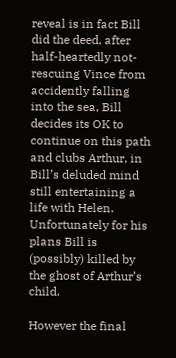reveal is in fact Bill did the deed, after half-heartedly not-rescuing Vince from accidently falling into the sea, Bill decides its OK to continue on this path and clubs Arthur, in Bill’s deluded mind still entertaining a life with Helen. Unfortunately for his plans Bill is (possibly) killed by the ghost of Arthur’s child.

However the final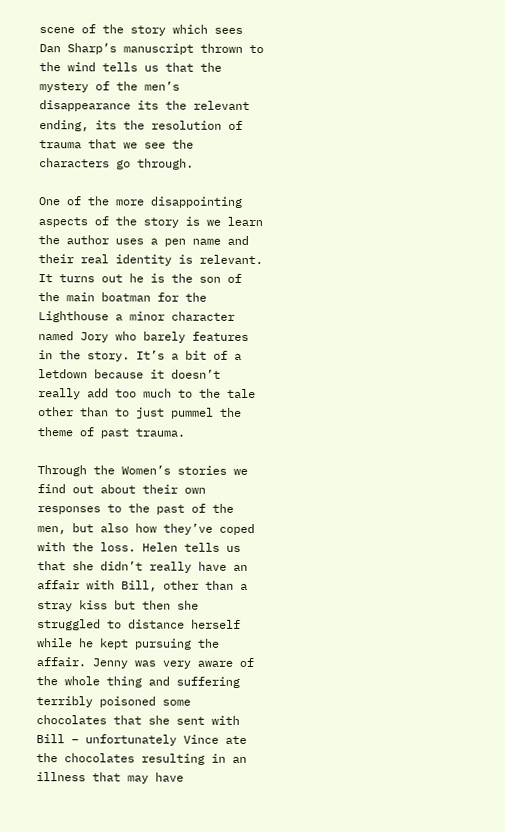scene of the story which sees Dan Sharp’s manuscript thrown to the wind tells us that the mystery of the men’s disappearance its the relevant ending, its the resolution of trauma that we see the characters go through.

One of the more disappointing aspects of the story is we learn the author uses a pen name and their real identity is relevant. It turns out he is the son of the main boatman for the Lighthouse a minor character named Jory who barely features in the story. It’s a bit of a letdown because it doesn’t really add too much to the tale other than to just pummel the theme of past trauma.

Through the Women’s stories we find out about their own responses to the past of the men, but also how they’ve coped with the loss. Helen tells us that she didn’t really have an affair with Bill, other than a stray kiss but then she struggled to distance herself while he kept pursuing the affair. Jenny was very aware of the whole thing and suffering terribly poisoned some chocolates that she sent with Bill – unfortunately Vince ate the chocolates resulting in an illness that may have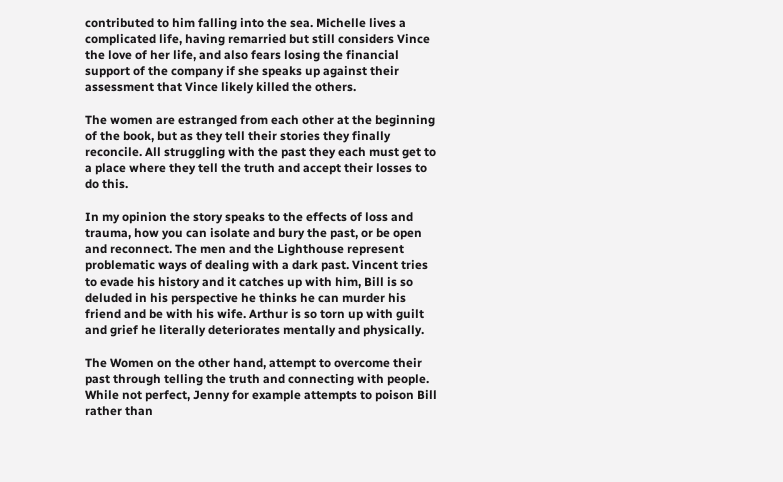contributed to him falling into the sea. Michelle lives a complicated life, having remarried but still considers Vince the love of her life, and also fears losing the financial support of the company if she speaks up against their assessment that Vince likely killed the others.

The women are estranged from each other at the beginning of the book, but as they tell their stories they finally reconcile. All struggling with the past they each must get to a place where they tell the truth and accept their losses to do this.

In my opinion the story speaks to the effects of loss and trauma, how you can isolate and bury the past, or be open and reconnect. The men and the Lighthouse represent problematic ways of dealing with a dark past. Vincent tries to evade his history and it catches up with him, Bill is so deluded in his perspective he thinks he can murder his friend and be with his wife. Arthur is so torn up with guilt and grief he literally deteriorates mentally and physically.

The Women on the other hand, attempt to overcome their past through telling the truth and connecting with people. While not perfect, Jenny for example attempts to poison Bill rather than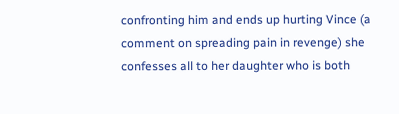confronting him and ends up hurting Vince (a comment on spreading pain in revenge) she confesses all to her daughter who is both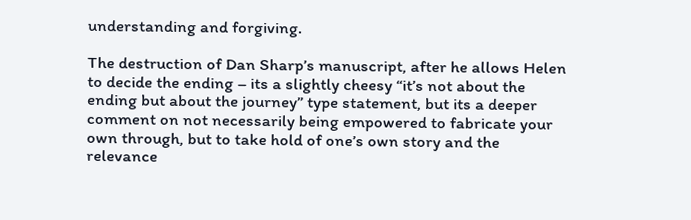understanding and forgiving.

The destruction of Dan Sharp’s manuscript, after he allows Helen to decide the ending – its a slightly cheesy “it’s not about the ending but about the journey” type statement, but its a deeper comment on not necessarily being empowered to fabricate your own through, but to take hold of one’s own story and the relevance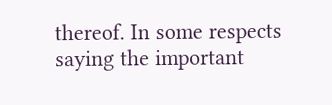thereof. In some respects saying the important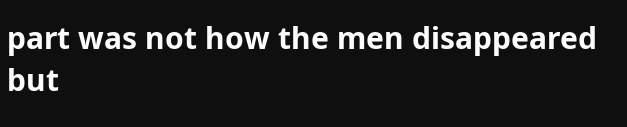part was not how the men disappeared but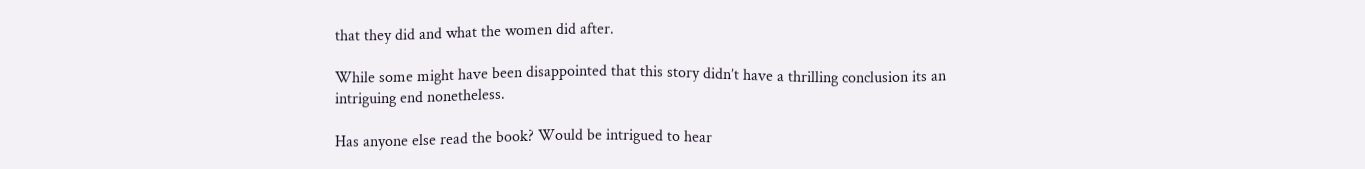that they did and what the women did after.

While some might have been disappointed that this story didn’t have a thrilling conclusion its an intriguing end nonetheless.

Has anyone else read the book? Would be intrigued to hear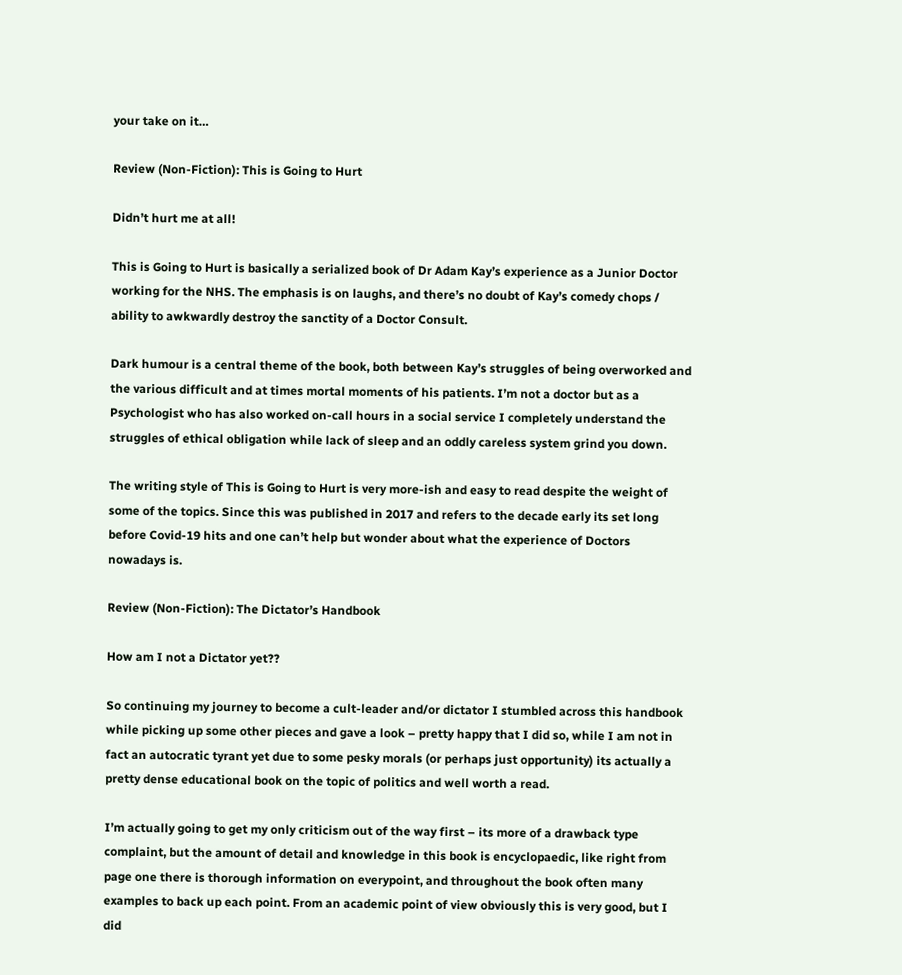your take on it…

Review (Non-Fiction): This is Going to Hurt

Didn’t hurt me at all!

This is Going to Hurt is basically a serialized book of Dr Adam Kay’s experience as a Junior Doctor working for the NHS. The emphasis is on laughs, and there’s no doubt of Kay’s comedy chops / ability to awkwardly destroy the sanctity of a Doctor Consult.

Dark humour is a central theme of the book, both between Kay’s struggles of being overworked and the various difficult and at times mortal moments of his patients. I’m not a doctor but as a Psychologist who has also worked on-call hours in a social service I completely understand the struggles of ethical obligation while lack of sleep and an oddly careless system grind you down.

The writing style of This is Going to Hurt is very more-ish and easy to read despite the weight of some of the topics. Since this was published in 2017 and refers to the decade early its set long before Covid-19 hits and one can’t help but wonder about what the experience of Doctors nowadays is.

Review (Non-Fiction): The Dictator’s Handbook

How am I not a Dictator yet??

So continuing my journey to become a cult-leader and/or dictator I stumbled across this handbook while picking up some other pieces and gave a look – pretty happy that I did so, while I am not in fact an autocratic tyrant yet due to some pesky morals (or perhaps just opportunity) its actually a pretty dense educational book on the topic of politics and well worth a read.

I’m actually going to get my only criticism out of the way first – its more of a drawback type complaint, but the amount of detail and knowledge in this book is encyclopaedic, like right from page one there is thorough information on everypoint, and throughout the book often many examples to back up each point. From an academic point of view obviously this is very good, but I did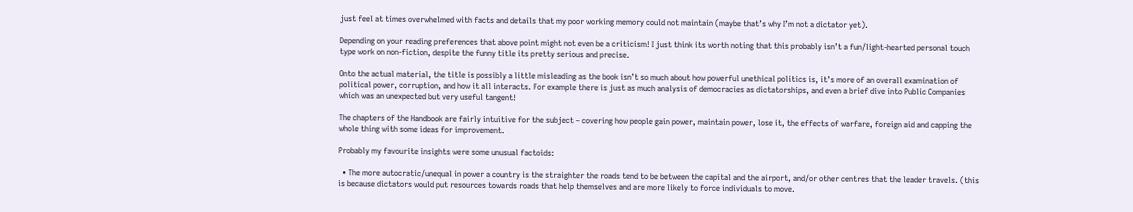just feel at times overwhelmed with facts and details that my poor working memory could not maintain (maybe that’s why I’m not a dictator yet).

Depending on your reading preferences that above point might not even be a criticism! I just think its worth noting that this probably isn’t a fun/light-hearted personal touch type work on non-fiction, despite the funny title its pretty serious and precise.

Onto the actual material, the title is possibly a little misleading as the book isn’t so much about how powerful unethical politics is, it’s more of an overall examination of political power, corruption, and how it all interacts. For example there is just as much analysis of democracies as dictatorships, and even a brief dive into Public Companies which was an unexpected but very useful tangent!

The chapters of the Handbook are fairly intuitive for the subject – covering how people gain power, maintain power, lose it, the effects of warfare, foreign aid and capping the whole thing with some ideas for improvement.

Probably my favourite insights were some unusual factoids:

  • The more autocratic/unequal in power a country is the straighter the roads tend to be between the capital and the airport, and/or other centres that the leader travels. (this is because dictators would put resources towards roads that help themselves and are more likely to force individuals to move.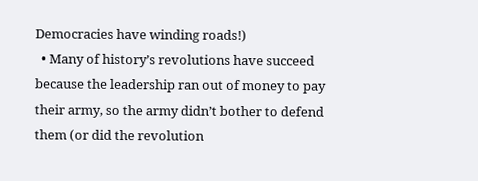Democracies have winding roads!)
  • Many of history’s revolutions have succeed because the leadership ran out of money to pay their army, so the army didn’t bother to defend them (or did the revolution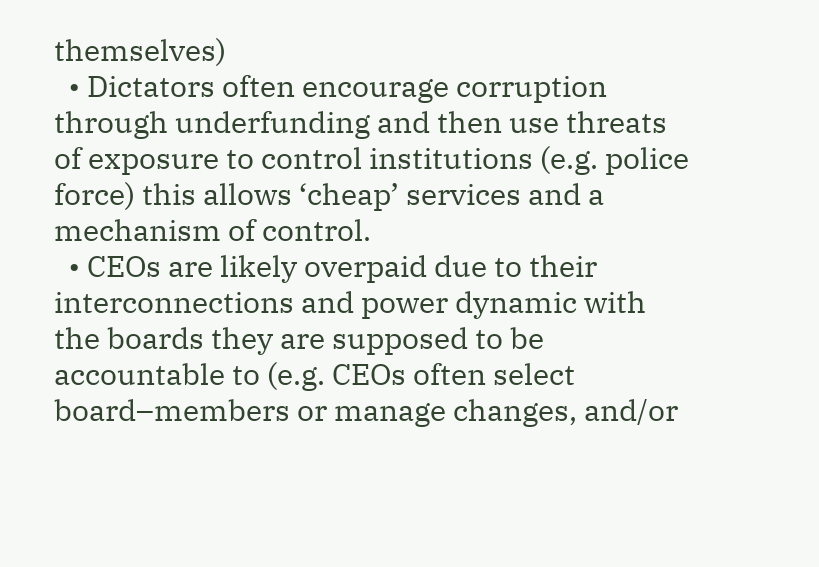themselves)
  • Dictators often encourage corruption through underfunding and then use threats of exposure to control institutions (e.g. police force) this allows ‘cheap’ services and a mechanism of control.
  • CEOs are likely overpaid due to their interconnections and power dynamic with the boards they are supposed to be accountable to (e.g. CEOs often select board–members or manage changes, and/or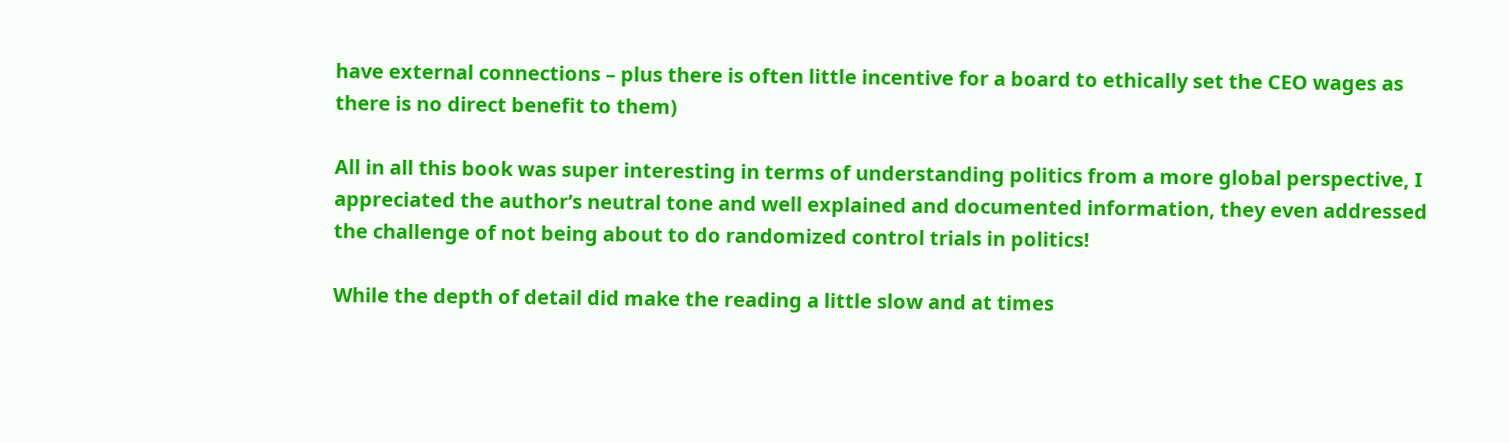have external connections – plus there is often little incentive for a board to ethically set the CEO wages as there is no direct benefit to them)

All in all this book was super interesting in terms of understanding politics from a more global perspective, I appreciated the author’s neutral tone and well explained and documented information, they even addressed the challenge of not being about to do randomized control trials in politics!

While the depth of detail did make the reading a little slow and at times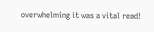overwhelming it was a vital read!